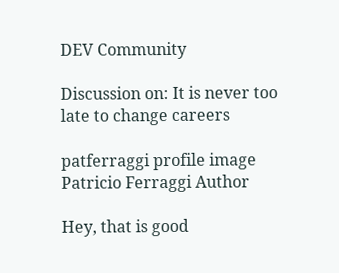DEV Community

Discussion on: It is never too late to change careers

patferraggi profile image
Patricio Ferraggi Author

Hey, that is good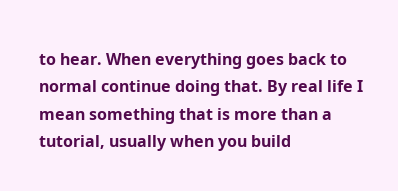to hear. When everything goes back to normal continue doing that. By real life I mean something that is more than a tutorial, usually when you build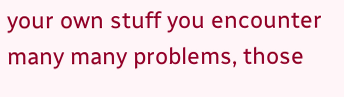your own stuff you encounter many many problems, those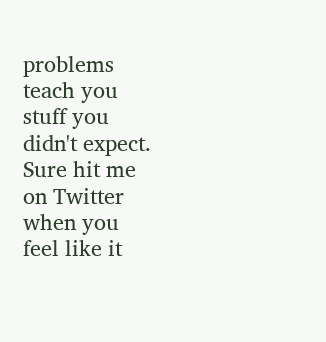problems teach you stuff you didn't expect. Sure hit me on Twitter when you feel like it